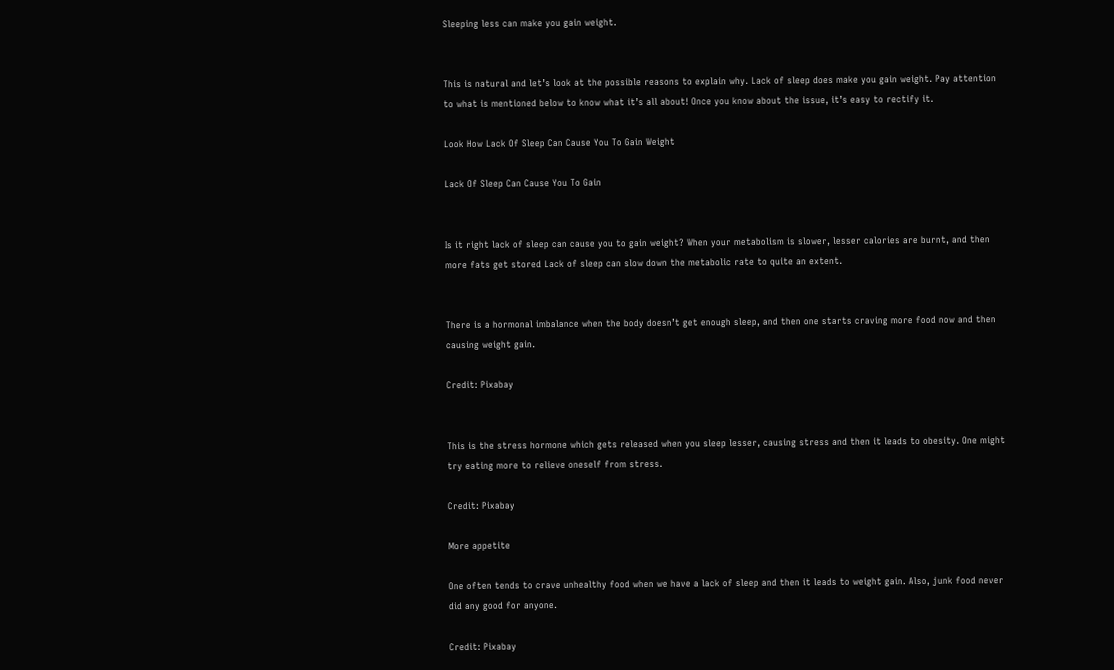Sleeping less can make you gain weight.


This is natural and let’s look at the possible reasons to explain why. Lack of sleep does make you gain weight. Pay attention to what is mentioned below to know what it’s all about! Once you know about the issue, it’s easy to rectify it.

Look How Lack Of Sleep Can Cause You To Gain Weight

Lack Of Sleep Can Cause You To Gain


Is it right lack of sleep can cause you to gain weight? When your metabolism is slower, lesser calories are burnt, and then more fats get stored Lack of sleep can slow down the metabolic rate to quite an extent.


There is a hormonal imbalance when the body doesn’t get enough sleep, and then one starts craving more food now and then causing weight gain.

Credit: Pixabay


This is the stress hormone which gets released when you sleep lesser, causing stress and then it leads to obesity. One might try eating more to relieve oneself from stress.

Credit: Pixabay

More appetite

One often tends to crave unhealthy food when we have a lack of sleep and then it leads to weight gain. Also, junk food never did any good for anyone.

Credit: Pixabay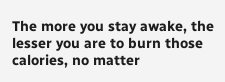The more you stay awake, the lesser you are to burn those calories, no matter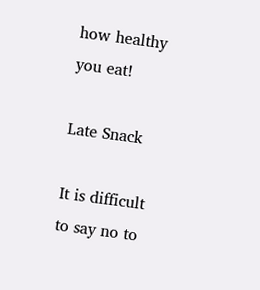how healthy you eat!

Late Snack

It is difficult to say no to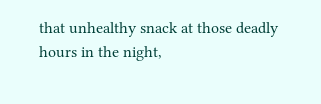that unhealthy snack at those deadly hours in the night,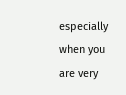especially when you are very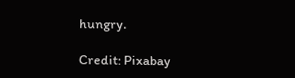hungry.

Credit: Pixabay